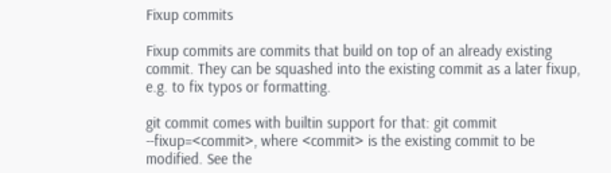Fixup commits

Fixup commits are commits that build on top of an already existing commit. They can be squashed into the existing commit as a later fixup, e.g. to fix typos or formatting.

git commit comes with builtin support for that: git commit --fixup=<commit>, where <commit> is the existing commit to be modified. See the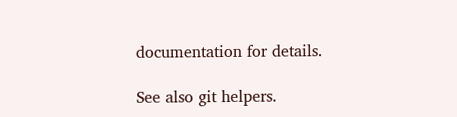documentation for details.

See also git helpers.